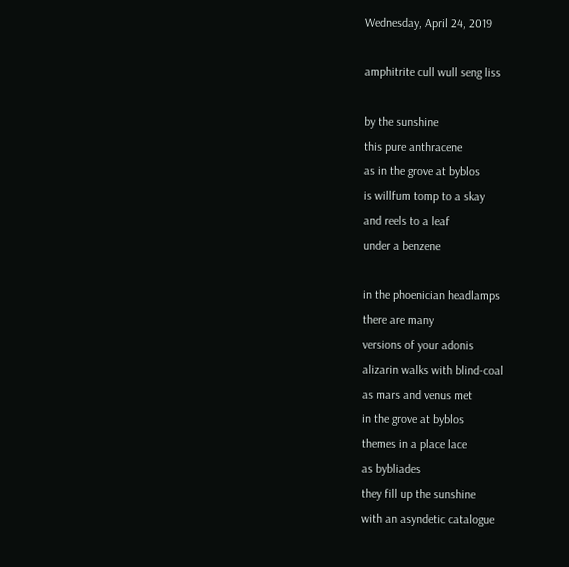Wednesday, April 24, 2019

amphitrite cull wull seng liss

by the sunshine
this pure anthracene
as in the grove at byblos
is willfum tomp to a skay
and reels to a leaf
under a benzene

in the phoenician headlamps
there are many
versions of your adonis
alizarin walks with blind-coal
as mars and venus met
in the grove at byblos
themes in a place lace
as bybliades
they fill up the sunshine
with an asyndetic catalogue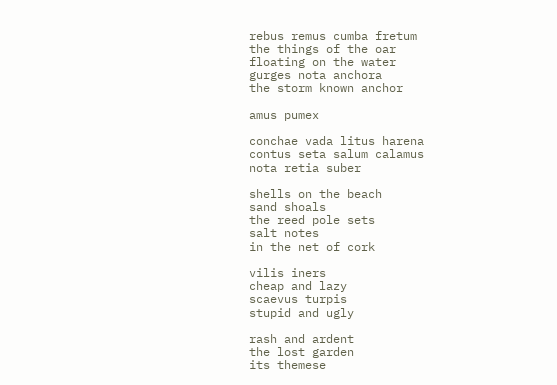rebus remus cumba fretum
the things of the oar
floating on the water
gurges nota anchora
the storm known anchor

amus pumex

conchae vada litus harena
contus seta salum calamus
nota retia suber

shells on the beach
sand shoals
the reed pole sets
salt notes
in the net of cork

vilis iners
cheap and lazy
scaevus turpis
stupid and ugly

rash and ardent
the lost garden
its themese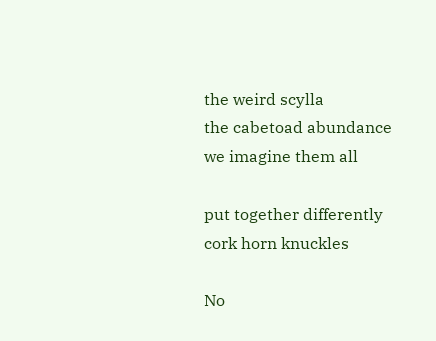the weird scylla
the cabetoad abundance
we imagine them all

put together differently
cork horn knuckles

No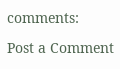comments:

Post a Comment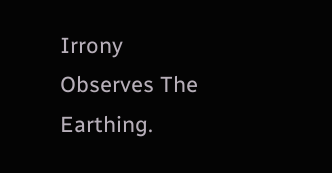Irrony Observes The Earthing.